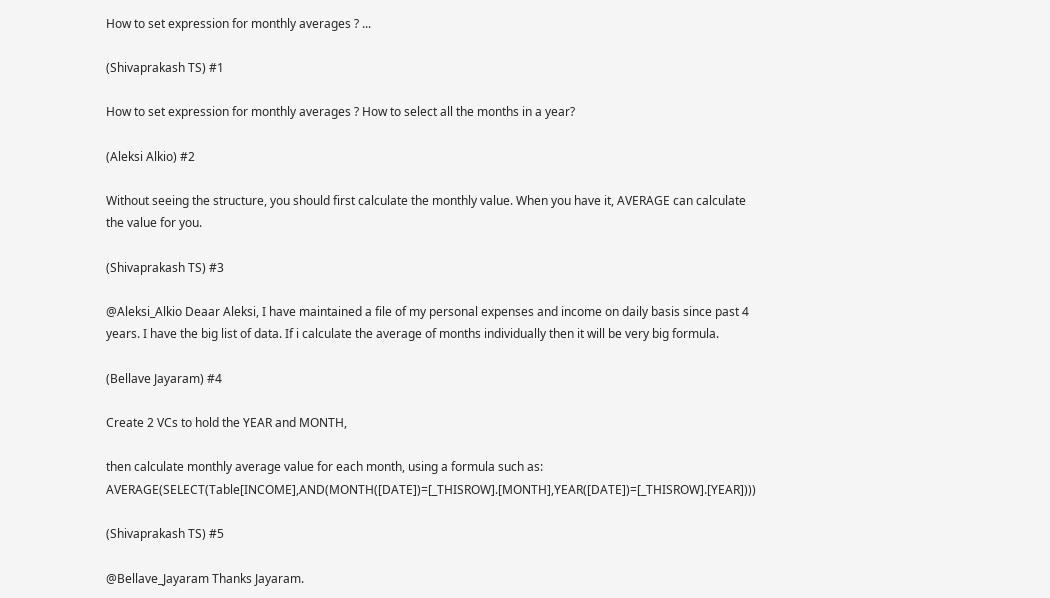How to set expression for monthly averages ? ...

(Shivaprakash TS) #1

How to set expression for monthly averages ? How to select all the months in a year?

(Aleksi Alkio) #2

Without seeing the structure, you should first calculate the monthly value. When you have it, AVERAGE can calculate the value for you.

(Shivaprakash TS) #3

@Aleksi_Alkio Deaar Aleksi, I have maintained a file of my personal expenses and income on daily basis since past 4 years. I have the big list of data. If i calculate the average of months individually then it will be very big formula.

(Bellave Jayaram) #4

Create 2 VCs to hold the YEAR and MONTH,

then calculate monthly average value for each month, using a formula such as: AVERAGE(SELECT(Table[INCOME],AND(MONTH([DATE])=[_THISROW].[MONTH],YEAR([DATE])=[_THISROW].[YEAR])))

(Shivaprakash TS) #5

@Bellave_Jayaram Thanks Jayaram.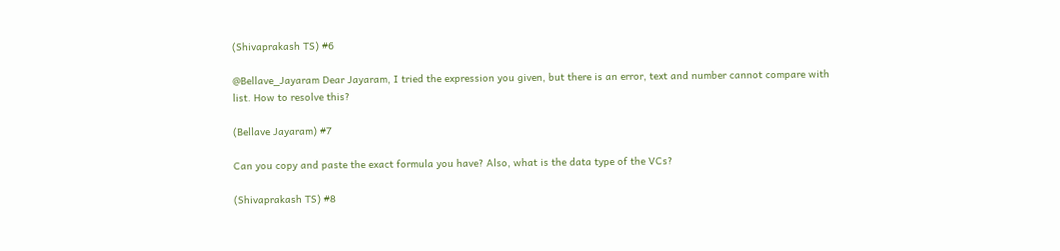(Shivaprakash TS) #6

@Bellave_Jayaram Dear Jayaram, I tried the expression you given, but there is an error, text and number cannot compare with list. How to resolve this?

(Bellave Jayaram) #7

Can you copy and paste the exact formula you have? Also, what is the data type of the VCs?

(Shivaprakash TS) #8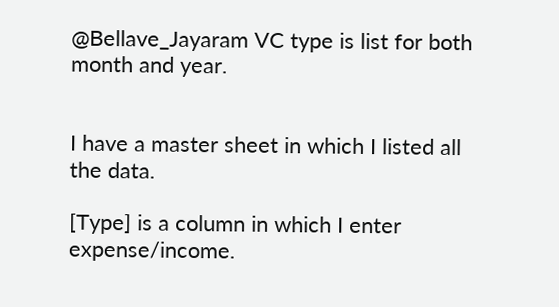@Bellave_Jayaram VC type is list for both month and year.


I have a master sheet in which I listed all the data.

[Type] is a column in which I enter expense/income.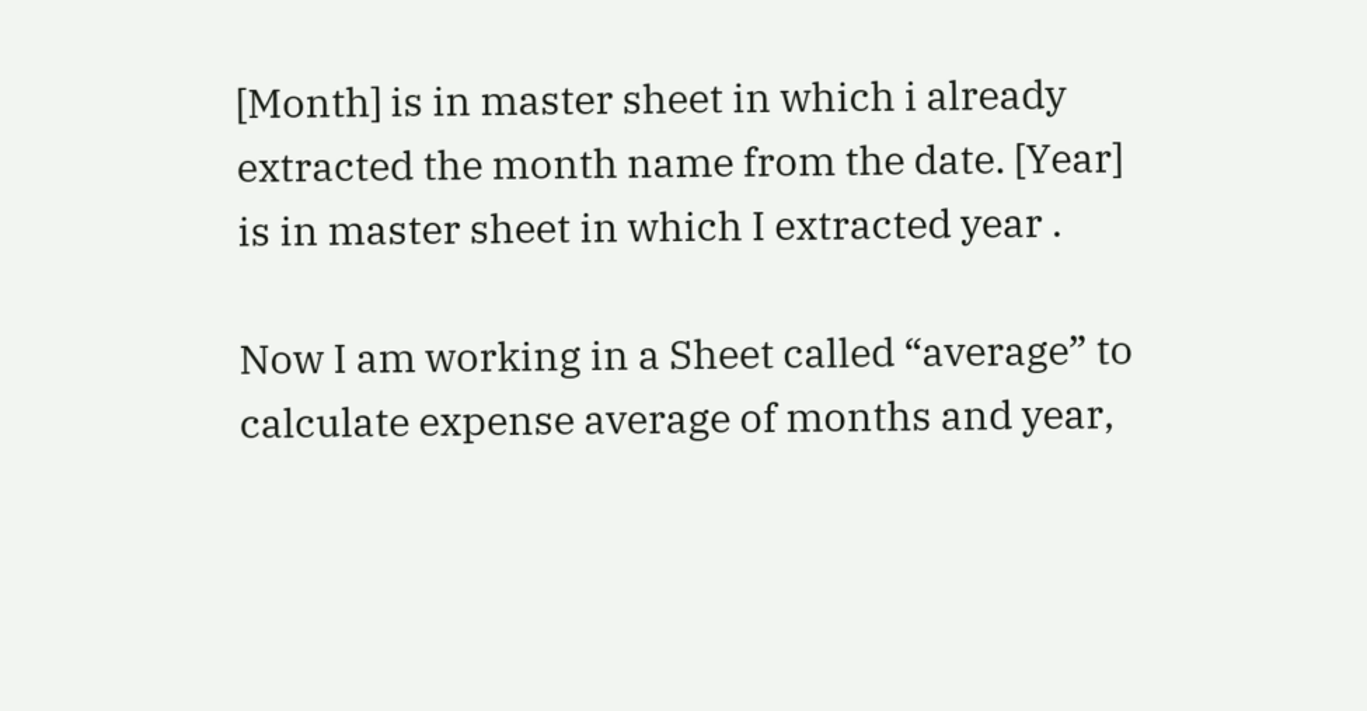[Month] is in master sheet in which i already extracted the month name from the date. [Year] is in master sheet in which I extracted year .

Now I am working in a Sheet called “average” to calculate expense average of months and year,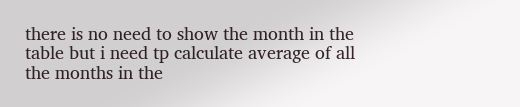there is no need to show the month in the table but i need tp calculate average of all the months in the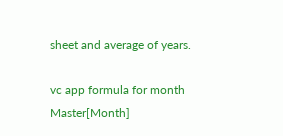sheet and average of years.

vc app formula for month Master[Month]